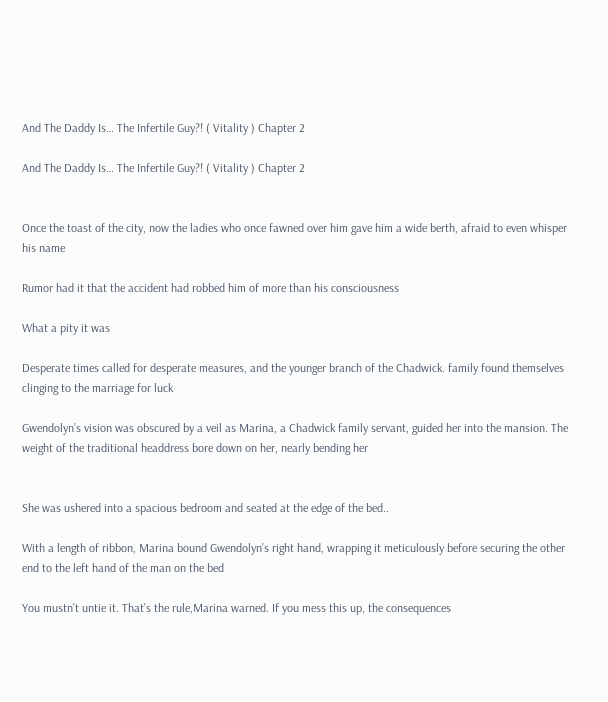And The Daddy Is… The Infertile Guy?! ( Vitality ) Chapter 2

And The Daddy Is… The Infertile Guy?! ( Vitality ) Chapter 2


Once the toast of the city, now the ladies who once fawned over him gave him a wide berth, afraid to even whisper his name

Rumor had it that the accident had robbed him of more than his consciousness

What a pity it was

Desperate times called for desperate measures, and the younger branch of the Chadwick. family found themselves clinging to the marriage for luck

Gwendolyn’s vision was obscured by a veil as Marina, a Chadwick family servant, guided her into the mansion. The weight of the traditional headdress bore down on her, nearly bending her


She was ushered into a spacious bedroom and seated at the edge of the bed..

With a length of ribbon, Marina bound Gwendolyn’s right hand, wrapping it meticulously before securing the other end to the left hand of the man on the bed

You mustn’t untie it. That’s the rule,Marina warned. If you mess this up, the consequences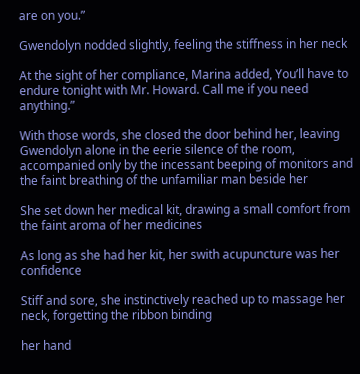are on you.”

Gwendolyn nodded slightly, feeling the stiffness in her neck

At the sight of her compliance, Marina added, You’ll have to endure tonight with Mr. Howard. Call me if you need anything.”

With those words, she closed the door behind her, leaving Gwendolyn alone in the eerie silence of the room, accompanied only by the incessant beeping of monitors and the faint breathing of the unfamiliar man beside her

She set down her medical kit, drawing a small comfort from the faint aroma of her medicines

As long as she had her kit, her swith acupuncture was her confidence

Stiff and sore, she instinctively reached up to massage her neck, forgetting the ribbon binding

her hand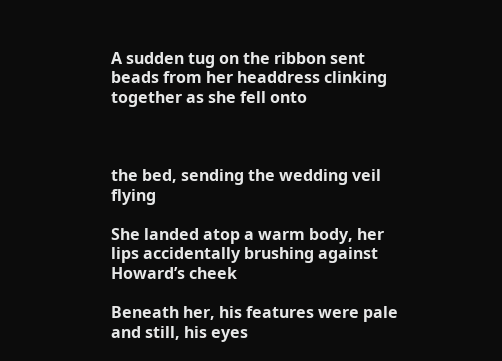A sudden tug on the ribbon sent beads from her headdress clinking together as she fell onto



the bed, sending the wedding veil flying

She landed atop a warm body, her lips accidentally brushing against Howard’s cheek

Beneath her, his features were pale and still, his eyes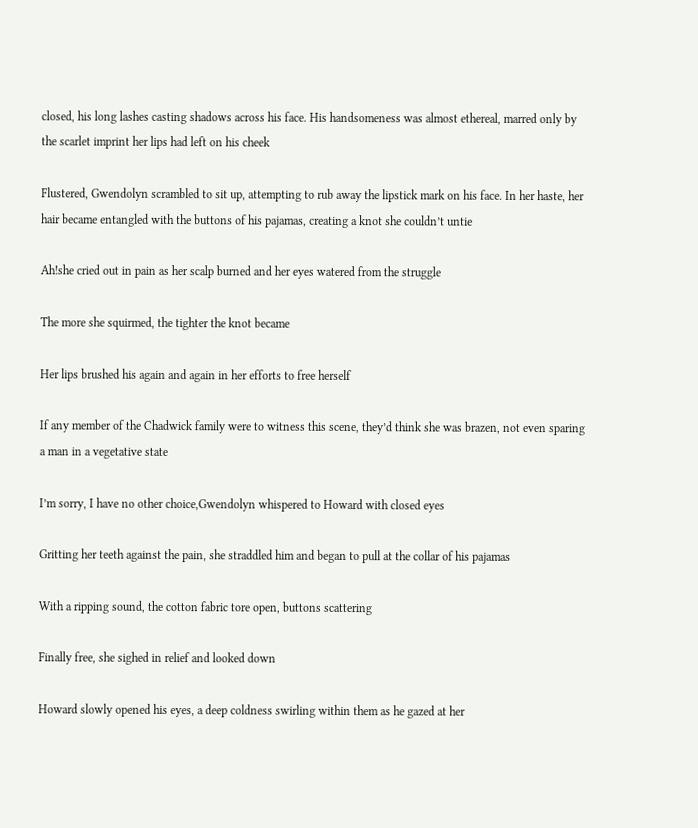closed, his long lashes casting shadows across his face. His handsomeness was almost ethereal, marred only by the scarlet imprint her lips had left on his cheek

Flustered, Gwendolyn scrambled to sit up, attempting to rub away the lipstick mark on his face. In her haste, her hair became entangled with the buttons of his pajamas, creating a knot she couldn’t untie

Ah!she cried out in pain as her scalp burned and her eyes watered from the struggle

The more she squirmed, the tighter the knot became

Her lips brushed his again and again in her efforts to free herself

If any member of the Chadwick family were to witness this scene, they’d think she was brazen, not even sparing a man in a vegetative state

I’m sorry, I have no other choice,Gwendolyn whispered to Howard with closed eyes

Gritting her teeth against the pain, she straddled him and began to pull at the collar of his pajamas

With a ripping sound, the cotton fabric tore open, buttons scattering

Finally free, she sighed in relief and looked down

Howard slowly opened his eyes, a deep coldness swirling within them as he gazed at her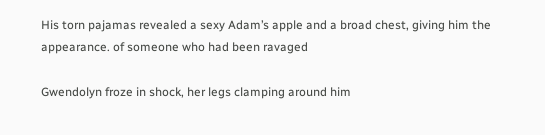His torn pajamas revealed a sexy Adam’s apple and a broad chest, giving him the appearance. of someone who had been ravaged

Gwendolyn froze in shock, her legs clamping around him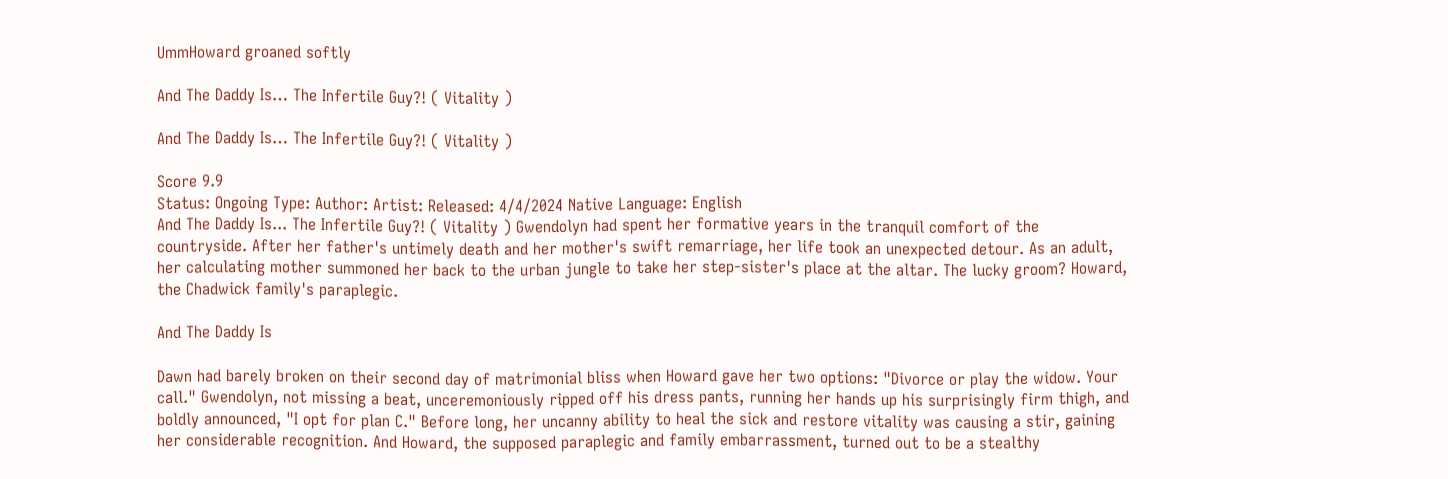UmmHoward groaned softly

And The Daddy Is… The Infertile Guy?! ( Vitality )

And The Daddy Is… The Infertile Guy?! ( Vitality )

Score 9.9
Status: Ongoing Type: Author: Artist: Released: 4/4/2024 Native Language: English
And The Daddy Is... The Infertile Guy?! ( Vitality ) Gwendolyn had spent her formative years in the tranquil comfort of the countryside. After her father's untimely death and her mother's swift remarriage, her life took an unexpected detour. As an adult, her calculating mother summoned her back to the urban jungle to take her step-sister's place at the altar. The lucky groom? Howard, the Chadwick family's paraplegic.

And The Daddy Is

Dawn had barely broken on their second day of matrimonial bliss when Howard gave her two options: "Divorce or play the widow. Your call." Gwendolyn, not missing a beat, unceremoniously ripped off his dress pants, running her hands up his surprisingly firm thigh, and boldly announced, "I opt for plan C." Before long, her uncanny ability to heal the sick and restore vitality was causing a stir, gaining her considerable recognition. And Howard, the supposed paraplegic and family embarrassment, turned out to be a stealthy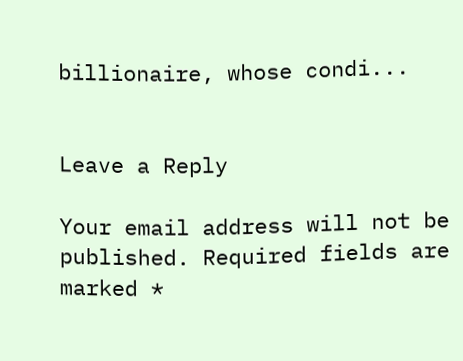billionaire, whose condi...


Leave a Reply

Your email address will not be published. Required fields are marked *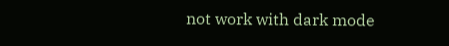not work with dark mode